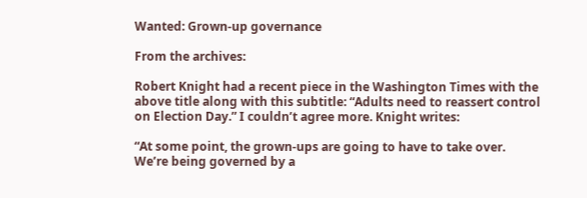Wanted: Grown-up governance

From the archives:

Robert Knight had a recent piece in the Washington Times with the above title along with this subtitle: “Adults need to reassert control on Election Day.” I couldn’t agree more. Knight writes:

“At some point, the grown-ups are going to have to take over. We’re being governed by a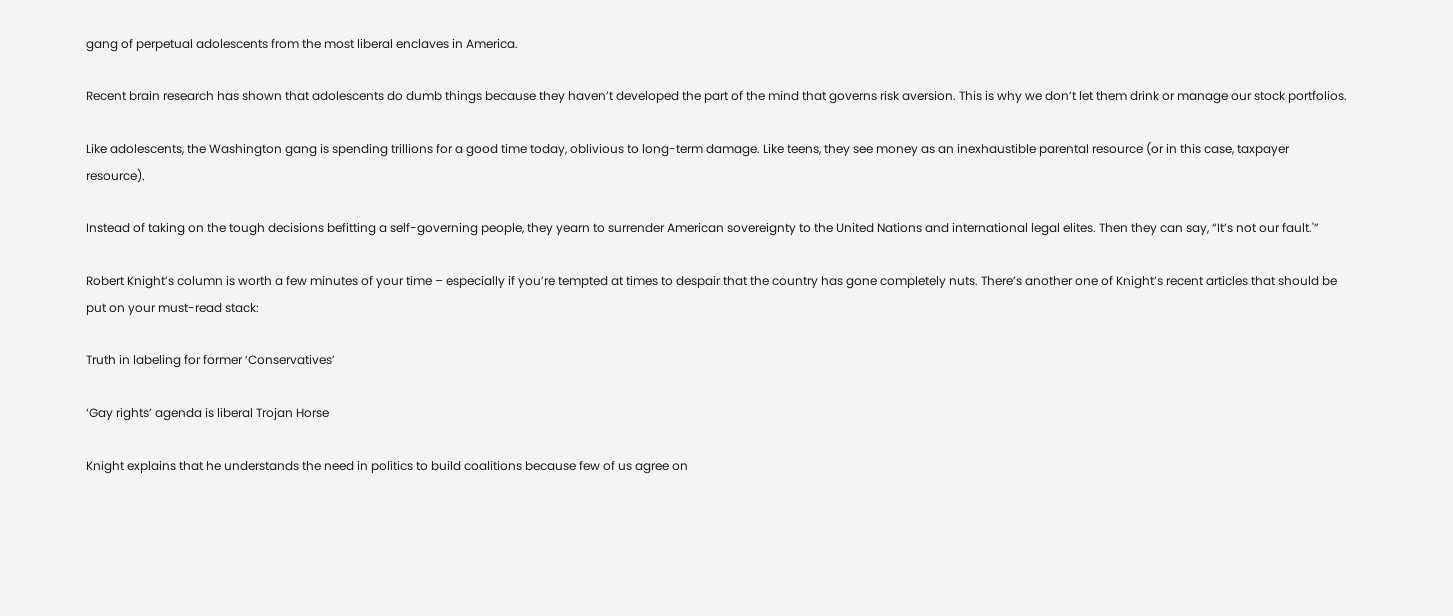gang of perpetual adolescents from the most liberal enclaves in America.

Recent brain research has shown that adolescents do dumb things because they haven’t developed the part of the mind that governs risk aversion. This is why we don’t let them drink or manage our stock portfolios.

Like adolescents, the Washington gang is spending trillions for a good time today, oblivious to long-term damage. Like teens, they see money as an inexhaustible parental resource (or in this case, taxpayer resource).

Instead of taking on the tough decisions befitting a self-governing people, they yearn to surrender American sovereignty to the United Nations and international legal elites. Then they can say, “It’s not our fault.'”

Robert Knight’s column is worth a few minutes of your time – especially if you’re tempted at times to despair that the country has gone completely nuts. There’s another one of Knight’s recent articles that should be put on your must-read stack:

Truth in labeling for former ‘Conservatives’

‘Gay rights’ agenda is liberal Trojan Horse

Knight explains that he understands the need in politics to build coalitions because few of us agree on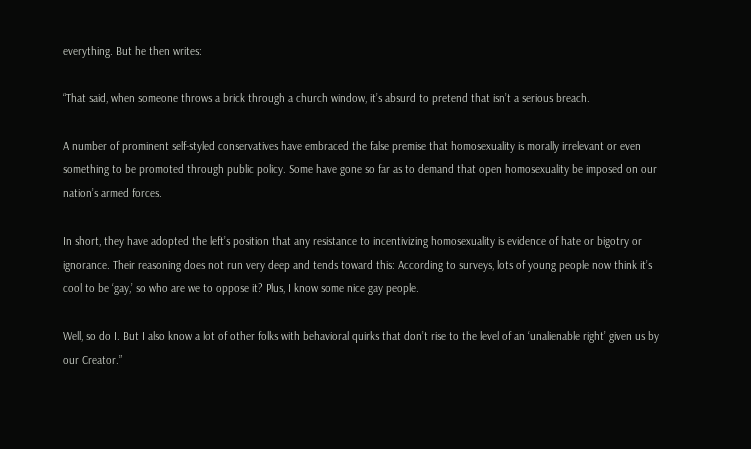everything. But he then writes:

“That said, when someone throws a brick through a church window, it’s absurd to pretend that isn’t a serious breach.

A number of prominent self-styled conservatives have embraced the false premise that homosexuality is morally irrelevant or even something to be promoted through public policy. Some have gone so far as to demand that open homosexuality be imposed on our nation’s armed forces.

In short, they have adopted the left’s position that any resistance to incentivizing homosexuality is evidence of hate or bigotry or ignorance. Their reasoning does not run very deep and tends toward this: According to surveys, lots of young people now think it’s cool to be ‘gay,’ so who are we to oppose it? Plus, I know some nice gay people.

Well, so do I. But I also know a lot of other folks with behavioral quirks that don’t rise to the level of an ‘unalienable right’ given us by our Creator.”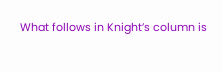What follows in Knight’s column is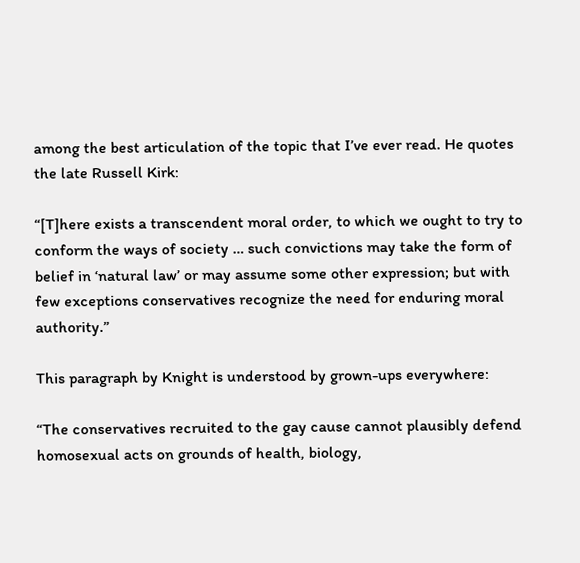among the best articulation of the topic that I’ve ever read. He quotes the late Russell Kirk:

“[T]here exists a transcendent moral order, to which we ought to try to conform the ways of society … such convictions may take the form of belief in ‘natural law’ or may assume some other expression; but with few exceptions conservatives recognize the need for enduring moral authority.”

This paragraph by Knight is understood by grown-ups everywhere:

“The conservatives recruited to the gay cause cannot plausibly defend homosexual acts on grounds of health, biology,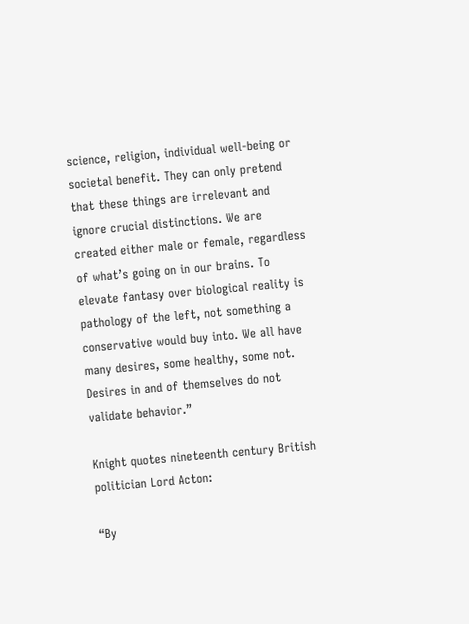science, religion, individual well-being or societal benefit. They can only pretend that these things are irrelevant and ignore crucial distinctions. We are created either male or female, regardless of what’s going on in our brains. To elevate fantasy over biological reality is pathology of the left, not something a conservative would buy into. We all have many desires, some healthy, some not. Desires in and of themselves do not validate behavior.”

Knight quotes nineteenth century British politician Lord Acton:

“By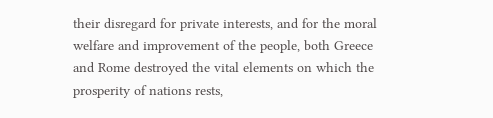their disregard for private interests, and for the moral welfare and improvement of the people, both Greece and Rome destroyed the vital elements on which the prosperity of nations rests,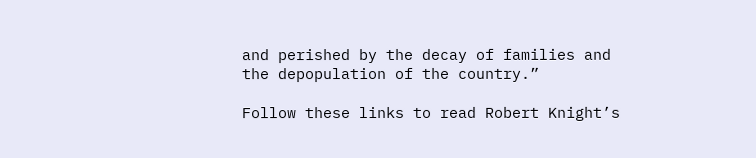and perished by the decay of families and the depopulation of the country.”

Follow these links to read Robert Knight’s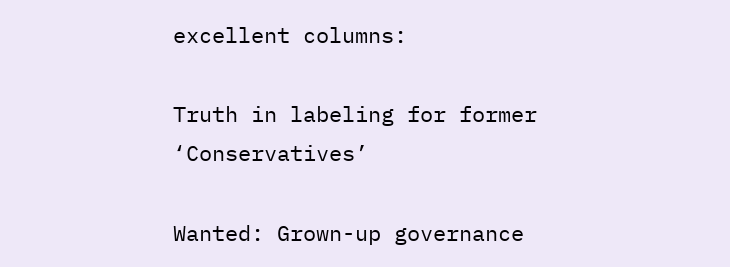excellent columns:

Truth in labeling for former ‘Conservatives’

Wanted: Grown-up governance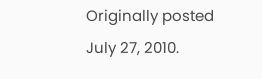Originally posted July 27, 2010.